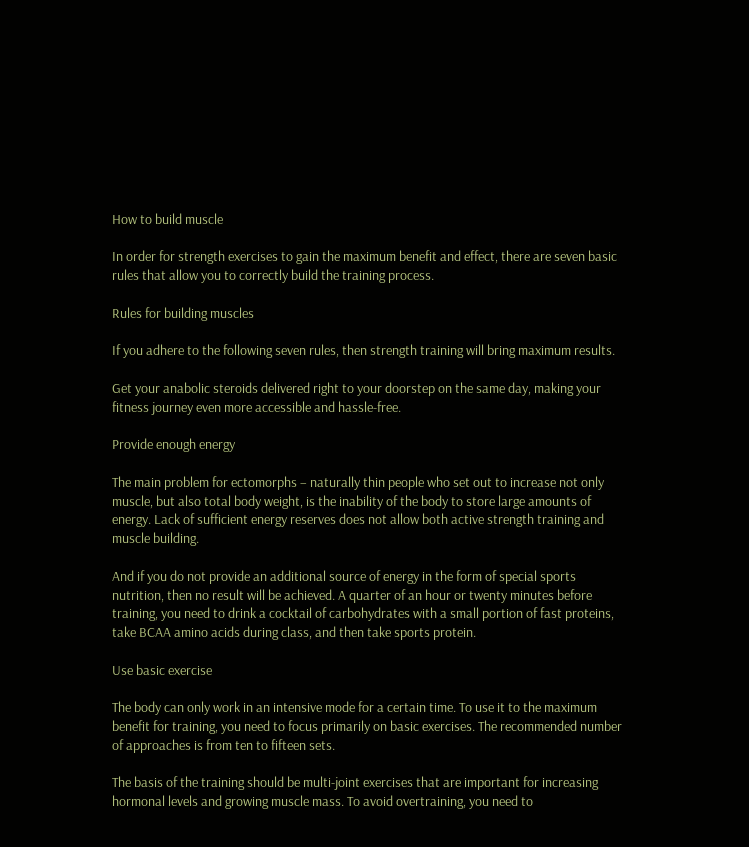How to build muscle

In order for strength exercises to gain the maximum benefit and effect, there are seven basic rules that allow you to correctly build the training process.

Rules for building muscles

If you adhere to the following seven rules, then strength training will bring maximum results.

Get your anabolic steroids delivered right to your doorstep on the same day, making your fitness journey even more accessible and hassle-free.

Provide enough energy

The main problem for ectomorphs – naturally thin people who set out to increase not only muscle, but also total body weight, is the inability of the body to store large amounts of energy. Lack of sufficient energy reserves does not allow both active strength training and muscle building.

And if you do not provide an additional source of energy in the form of special sports nutrition, then no result will be achieved. A quarter of an hour or twenty minutes before training, you need to drink a cocktail of carbohydrates with a small portion of fast proteins, take BCAA amino acids during class, and then take sports protein.

Use basic exercise

The body can only work in an intensive mode for a certain time. To use it to the maximum benefit for training, you need to focus primarily on basic exercises. The recommended number of approaches is from ten to fifteen sets.

The basis of the training should be multi-joint exercises that are important for increasing hormonal levels and growing muscle mass. To avoid overtraining, you need to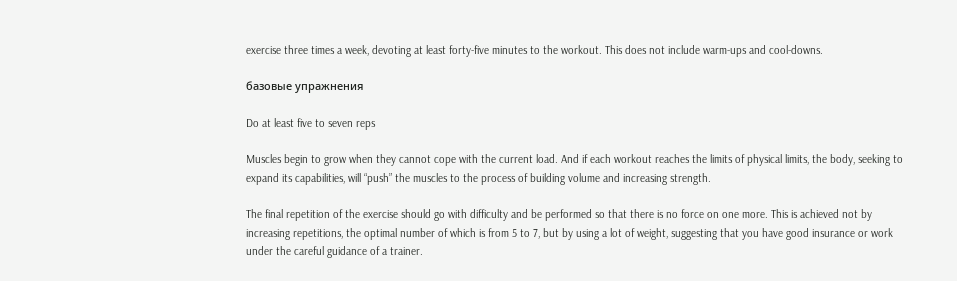exercise three times a week, devoting at least forty-five minutes to the workout. This does not include warm-ups and cool-downs.

базовые упражнения

Do at least five to seven reps

Muscles begin to grow when they cannot cope with the current load. And if each workout reaches the limits of physical limits, the body, seeking to expand its capabilities, will “push” the muscles to the process of building volume and increasing strength.

The final repetition of the exercise should go with difficulty and be performed so that there is no force on one more. This is achieved not by increasing repetitions, the optimal number of which is from 5 to 7, but by using a lot of weight, suggesting that you have good insurance or work under the careful guidance of a trainer.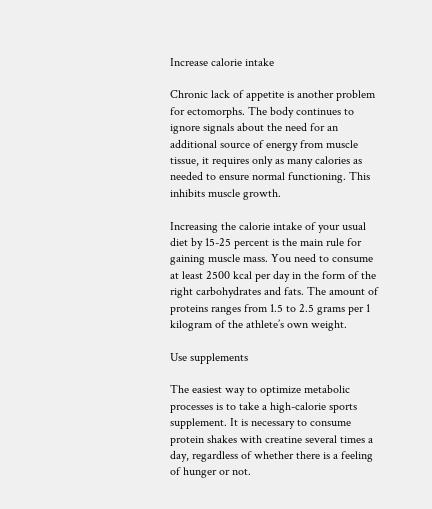Increase calorie intake

Chronic lack of appetite is another problem for ectomorphs. The body continues to ignore signals about the need for an additional source of energy from muscle tissue, it requires only as many calories as needed to ensure normal functioning. This inhibits muscle growth.

Increasing the calorie intake of your usual diet by 15-25 percent is the main rule for gaining muscle mass. You need to consume at least 2500 kcal per day in the form of the right carbohydrates and fats. The amount of proteins ranges from 1.5 to 2.5 grams per 1 kilogram of the athlete’s own weight.

Use supplements

The easiest way to optimize metabolic processes is to take a high-calorie sports supplement. It is necessary to consume protein shakes with creatine several times a day, regardless of whether there is a feeling of hunger or not.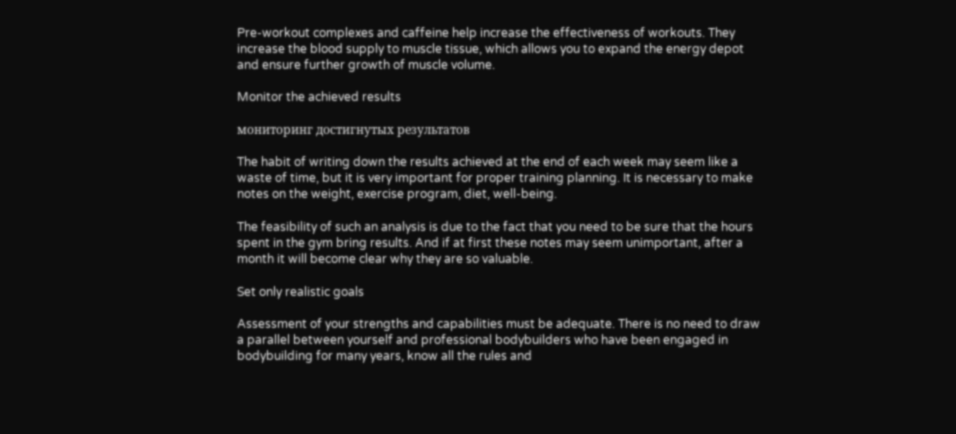Pre-workout complexes and caffeine help increase the effectiveness of workouts. They increase the blood supply to muscle tissue, which allows you to expand the energy depot and ensure further growth of muscle volume.

Monitor the achieved results

мониторинг достигнутых результатов

The habit of writing down the results achieved at the end of each week may seem like a waste of time, but it is very important for proper training planning. It is necessary to make notes on the weight, exercise program, diet, well-being.

The feasibility of such an analysis is due to the fact that you need to be sure that the hours spent in the gym bring results. And if at first these notes may seem unimportant, after a month it will become clear why they are so valuable.

Set only realistic goals

Assessment of your strengths and capabilities must be adequate. There is no need to draw a parallel between yourself and professional bodybuilders who have been engaged in bodybuilding for many years, know all the rules and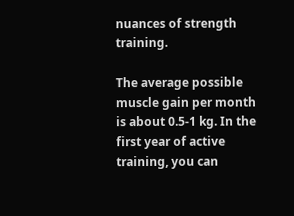nuances of strength training.

The average possible muscle gain per month is about 0.5-1 kg. In the first year of active training, you can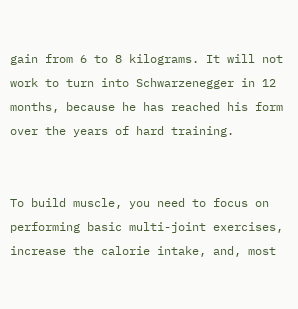gain from 6 to 8 kilograms. It will not work to turn into Schwarzenegger in 12 months, because he has reached his form over the years of hard training.


To build muscle, you need to focus on performing basic multi-joint exercises, increase the calorie intake, and, most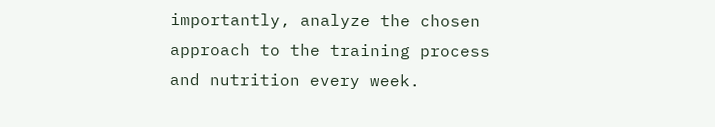importantly, analyze the chosen approach to the training process and nutrition every week.